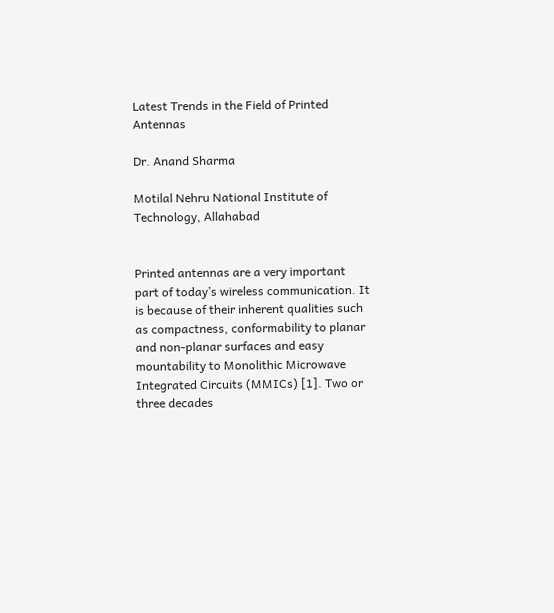Latest Trends in the Field of Printed Antennas

Dr. Anand Sharma

Motilal Nehru National Institute of Technology, Allahabad


Printed antennas are a very important part of today’s wireless communication. It is because of their inherent qualities such as compactness, conformability to planar and non-planar surfaces and easy mountability to Monolithic Microwave Integrated Circuits (MMICs) [1]. Two or three decades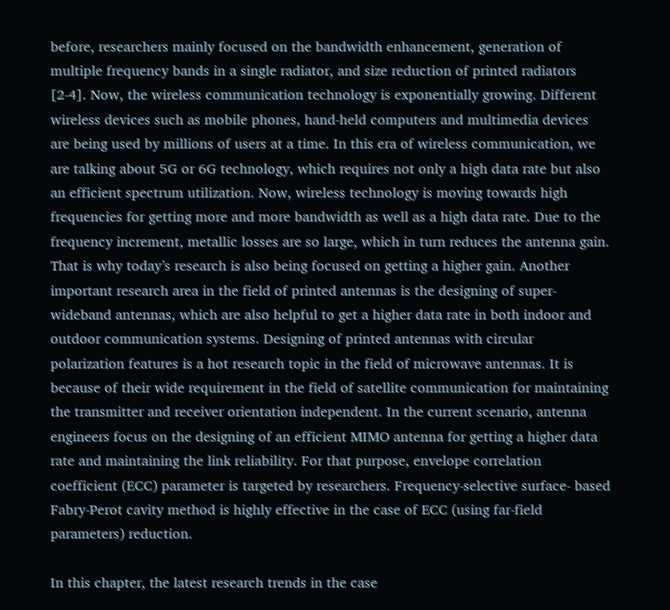before, researchers mainly focused on the bandwidth enhancement, generation of multiple frequency bands in a single radiator, and size reduction of printed radiators [2-4]. Now, the wireless communication technology is exponentially growing. Different wireless devices such as mobile phones, hand-held computers and multimedia devices are being used by millions of users at a time. In this era of wireless communication, we are talking about 5G or 6G technology, which requires not only a high data rate but also an efficient spectrum utilization. Now, wireless technology is moving towards high frequencies for getting more and more bandwidth as well as a high data rate. Due to the frequency increment, metallic losses are so large, which in turn reduces the antenna gain. That is why today’s research is also being focused on getting a higher gain. Another important research area in the field of printed antennas is the designing of super-wideband antennas, which are also helpful to get a higher data rate in both indoor and outdoor communication systems. Designing of printed antennas with circular polarization features is a hot research topic in the field of microwave antennas. It is because of their wide requirement in the field of satellite communication for maintaining the transmitter and receiver orientation independent. In the current scenario, antenna engineers focus on the designing of an efficient MIMO antenna for getting a higher data rate and maintaining the link reliability. For that purpose, envelope correlation coefficient (ECC) parameter is targeted by researchers. Frequency-selective surface- based Fabry-Perot cavity method is highly effective in the case of ECC (using far-field parameters) reduction.

In this chapter, the latest research trends in the case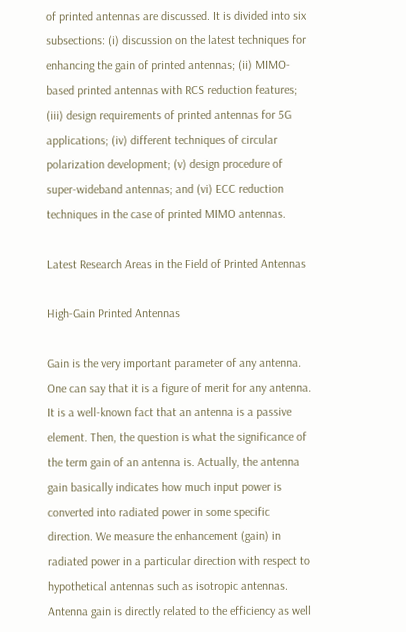of printed antennas are discussed. It is divided into six subsections: (i) discussion on the latest techniques for enhancing the gain of printed antennas; (ii) MIMO-based printed antennas with RCS reduction features; (iii) design requirements of printed antennas for 5G applications; (iv) different techniques of circular polarization development; (v) design procedure of super-wideband antennas; and (vi) ECC reduction techniques in the case of printed MIMO antennas.

Latest Research Areas in the Field of Printed Antennas

High-Gain Printed Antennas

Gain is the very important parameter of any antenna. One can say that it is a figure of merit for any antenna. It is a well-known fact that an antenna is a passive element. Then, the question is what the significance of the term gain of an antenna is. Actually, the antenna gain basically indicates how much input power is converted into radiated power in some specific direction. We measure the enhancement (gain) in radiated power in a particular direction with respect to hypothetical antennas such as isotropic antennas. Antenna gain is directly related to the efficiency as well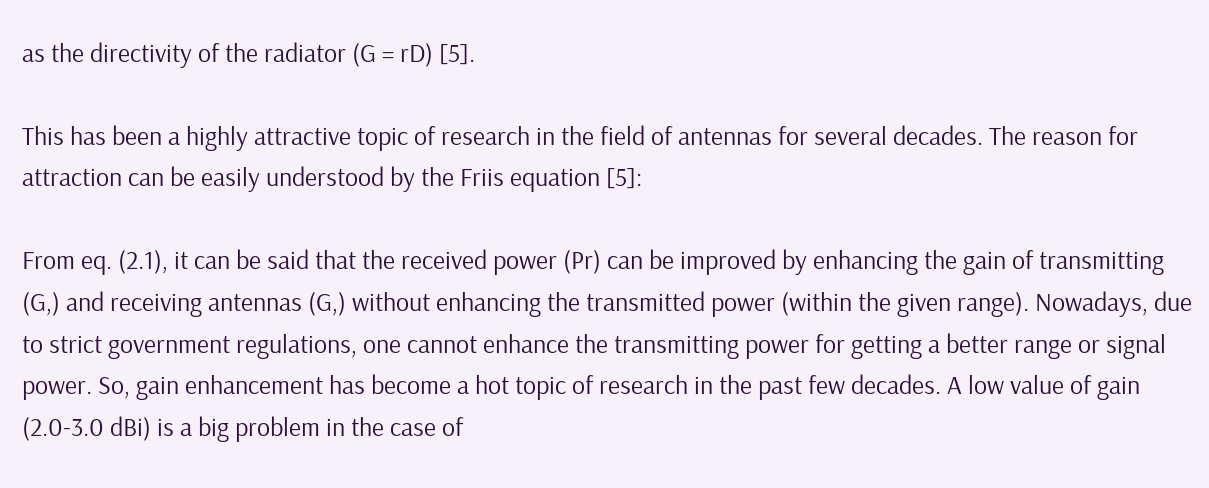as the directivity of the radiator (G = rD) [5].

This has been a highly attractive topic of research in the field of antennas for several decades. The reason for attraction can be easily understood by the Friis equation [5]:

From eq. (2.1), it can be said that the received power (Pr) can be improved by enhancing the gain of transmitting (G,) and receiving antennas (G,) without enhancing the transmitted power (within the given range). Nowadays, due to strict government regulations, one cannot enhance the transmitting power for getting a better range or signal power. So, gain enhancement has become a hot topic of research in the past few decades. A low value of gain (2.0-3.0 dBi) is a big problem in the case of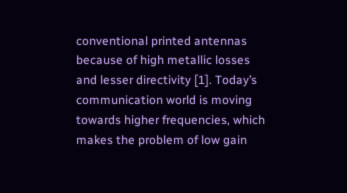conventional printed antennas because of high metallic losses and lesser directivity [1]. Today’s communication world is moving towards higher frequencies, which makes the problem of low gain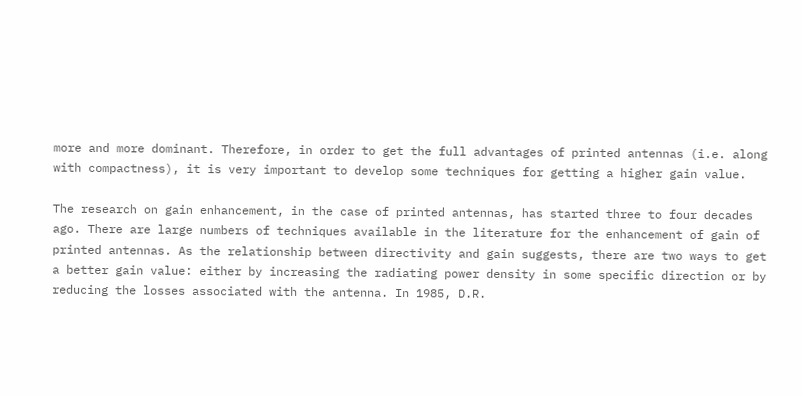more and more dominant. Therefore, in order to get the full advantages of printed antennas (i.e. along with compactness), it is very important to develop some techniques for getting a higher gain value.

The research on gain enhancement, in the case of printed antennas, has started three to four decades ago. There are large numbers of techniques available in the literature for the enhancement of gain of printed antennas. As the relationship between directivity and gain suggests, there are two ways to get a better gain value: either by increasing the radiating power density in some specific direction or by reducing the losses associated with the antenna. In 1985, D.R.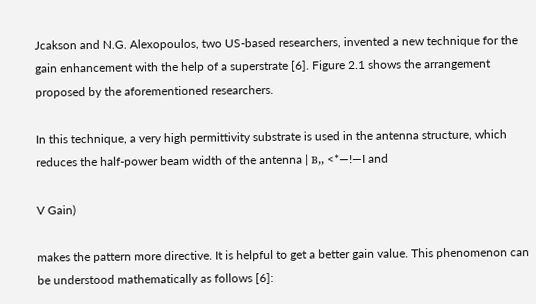Jcakson and N.G. Alexopoulos, two US-based researchers, invented a new technique for the gain enhancement with the help of a superstrate [6]. Figure 2.1 shows the arrangement proposed by the aforementioned researchers.

In this technique, a very high permittivity substrate is used in the antenna structure, which reduces the half-power beam width of the antenna | в,, <*—!—I and

V Gain)

makes the pattern more directive. It is helpful to get a better gain value. This phenomenon can be understood mathematically as follows [6]: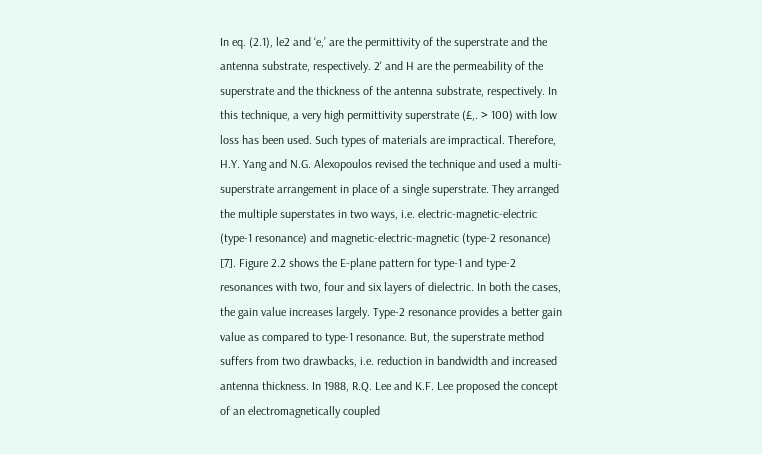In eq. (2.1), le2 and ‘e,’ are the permittivity of the superstrate and the antenna substrate, respectively. 2' and H are the permeability of the superstrate and the thickness of the antenna substrate, respectively. In this technique, a very high permittivity superstrate (£,. > 100) with low loss has been used. Such types of materials are impractical. Therefore, H.Y. Yang and N.G. Alexopoulos revised the technique and used a multi-superstrate arrangement in place of a single superstrate. They arranged the multiple superstates in two ways, i.e. electric-magnetic-electric (type-1 resonance) and magnetic-electric-magnetic (type-2 resonance) [7]. Figure 2.2 shows the E-plane pattern for type-1 and type-2 resonances with two, four and six layers of dielectric. In both the cases, the gain value increases largely. Type-2 resonance provides a better gain value as compared to type-1 resonance. But, the superstrate method suffers from two drawbacks, i.e. reduction in bandwidth and increased antenna thickness. In 1988, R.Q. Lee and K.F. Lee proposed the concept of an electromagnetically coupled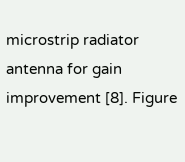microstrip radiator antenna for gain improvement [8]. Figure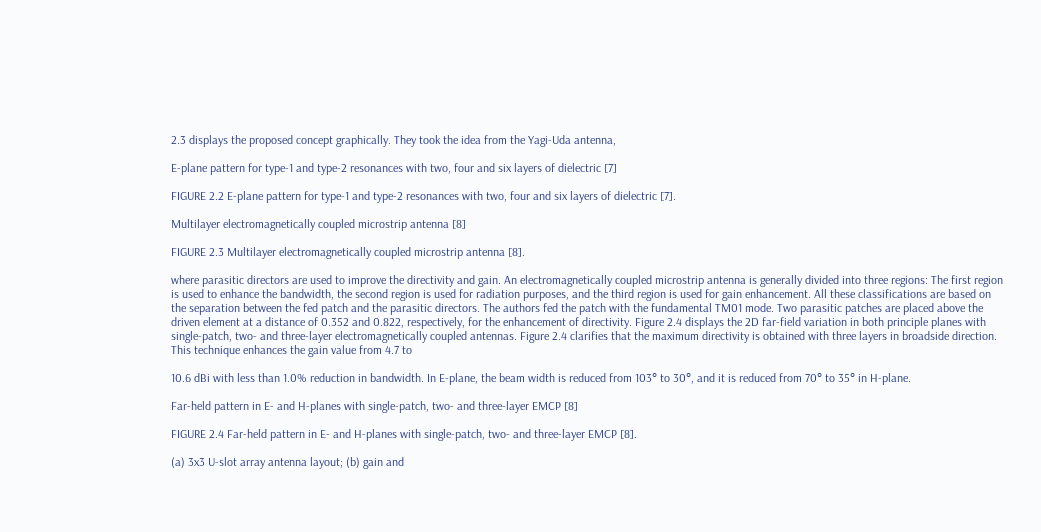2.3 displays the proposed concept graphically. They took the idea from the Yagi-Uda antenna,

E-plane pattern for type-1 and type-2 resonances with two, four and six layers of dielectric [7]

FIGURE 2.2 E-plane pattern for type-1 and type-2 resonances with two, four and six layers of dielectric [7].

Multilayer electromagnetically coupled microstrip antenna [8]

FIGURE 2.3 Multilayer electromagnetically coupled microstrip antenna [8].

where parasitic directors are used to improve the directivity and gain. An electromagnetically coupled microstrip antenna is generally divided into three regions: The first region is used to enhance the bandwidth, the second region is used for radiation purposes, and the third region is used for gain enhancement. All these classifications are based on the separation between the fed patch and the parasitic directors. The authors fed the patch with the fundamental TM01 mode. Two parasitic patches are placed above the driven element at a distance of 0.352 and 0.822, respectively, for the enhancement of directivity. Figure 2.4 displays the 2D far-field variation in both principle planes with single-patch, two- and three-layer electromagnetically coupled antennas. Figure 2.4 clarifies that the maximum directivity is obtained with three layers in broadside direction. This technique enhances the gain value from 4.7 to

10.6 dBi with less than 1.0% reduction in bandwidth. In E-plane, the beam width is reduced from 103° to 30°, and it is reduced from 70° to 35° in H-plane.

Far-held pattern in E- and H-planes with single-patch, two- and three-layer EMCP [8]

FIGURE 2.4 Far-held pattern in E- and H-planes with single-patch, two- and three-layer EMCP [8].

(a) 3x3 U-slot array antenna layout; (b) gain and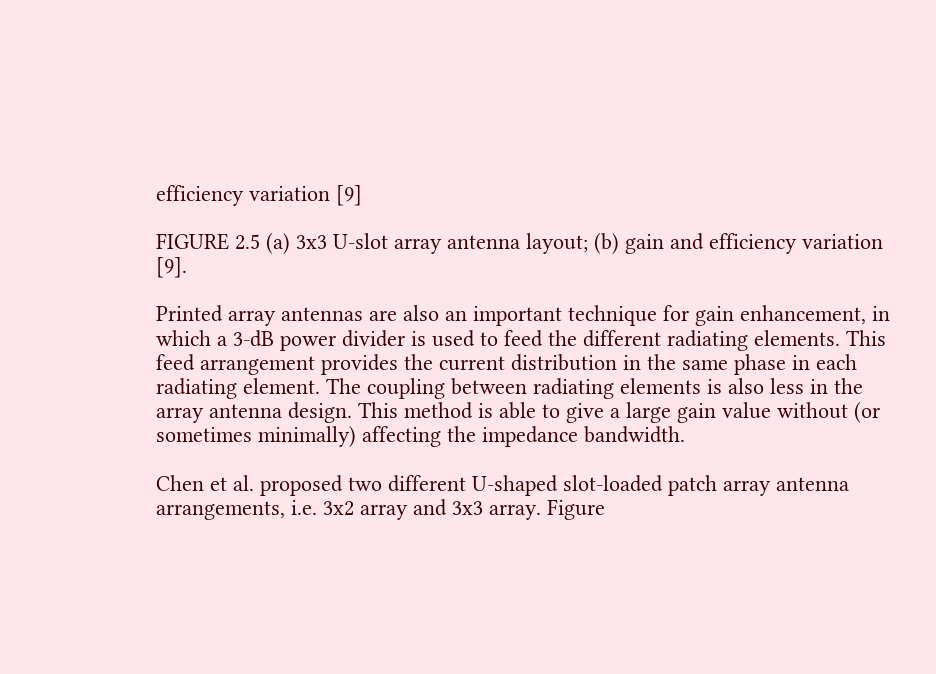efficiency variation [9]

FIGURE 2.5 (a) 3x3 U-slot array antenna layout; (b) gain and efficiency variation [9].

Printed array antennas are also an important technique for gain enhancement, in which a 3-dB power divider is used to feed the different radiating elements. This feed arrangement provides the current distribution in the same phase in each radiating element. The coupling between radiating elements is also less in the array antenna design. This method is able to give a large gain value without (or sometimes minimally) affecting the impedance bandwidth.

Chen et al. proposed two different U-shaped slot-loaded patch array antenna arrangements, i.e. 3x2 array and 3x3 array. Figure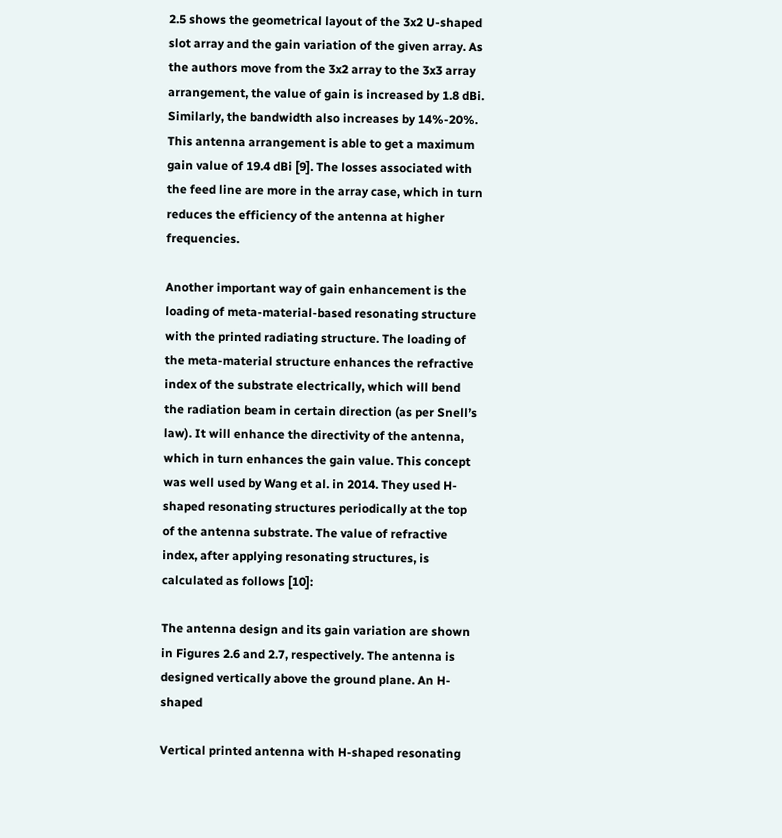2.5 shows the geometrical layout of the 3x2 U-shaped slot array and the gain variation of the given array. As the authors move from the 3x2 array to the 3x3 array arrangement, the value of gain is increased by 1.8 dBi. Similarly, the bandwidth also increases by 14%-20%. This antenna arrangement is able to get a maximum gain value of 19.4 dBi [9]. The losses associated with the feed line are more in the array case, which in turn reduces the efficiency of the antenna at higher frequencies.

Another important way of gain enhancement is the loading of meta-material-based resonating structure with the printed radiating structure. The loading of the meta-material structure enhances the refractive index of the substrate electrically, which will bend the radiation beam in certain direction (as per Snell’s law). It will enhance the directivity of the antenna, which in turn enhances the gain value. This concept was well used by Wang et al. in 2014. They used H-shaped resonating structures periodically at the top of the antenna substrate. The value of refractive index, after applying resonating structures, is calculated as follows [10]:

The antenna design and its gain variation are shown in Figures 2.6 and 2.7, respectively. The antenna is designed vertically above the ground plane. An H-shaped

Vertical printed antenna with H-shaped resonating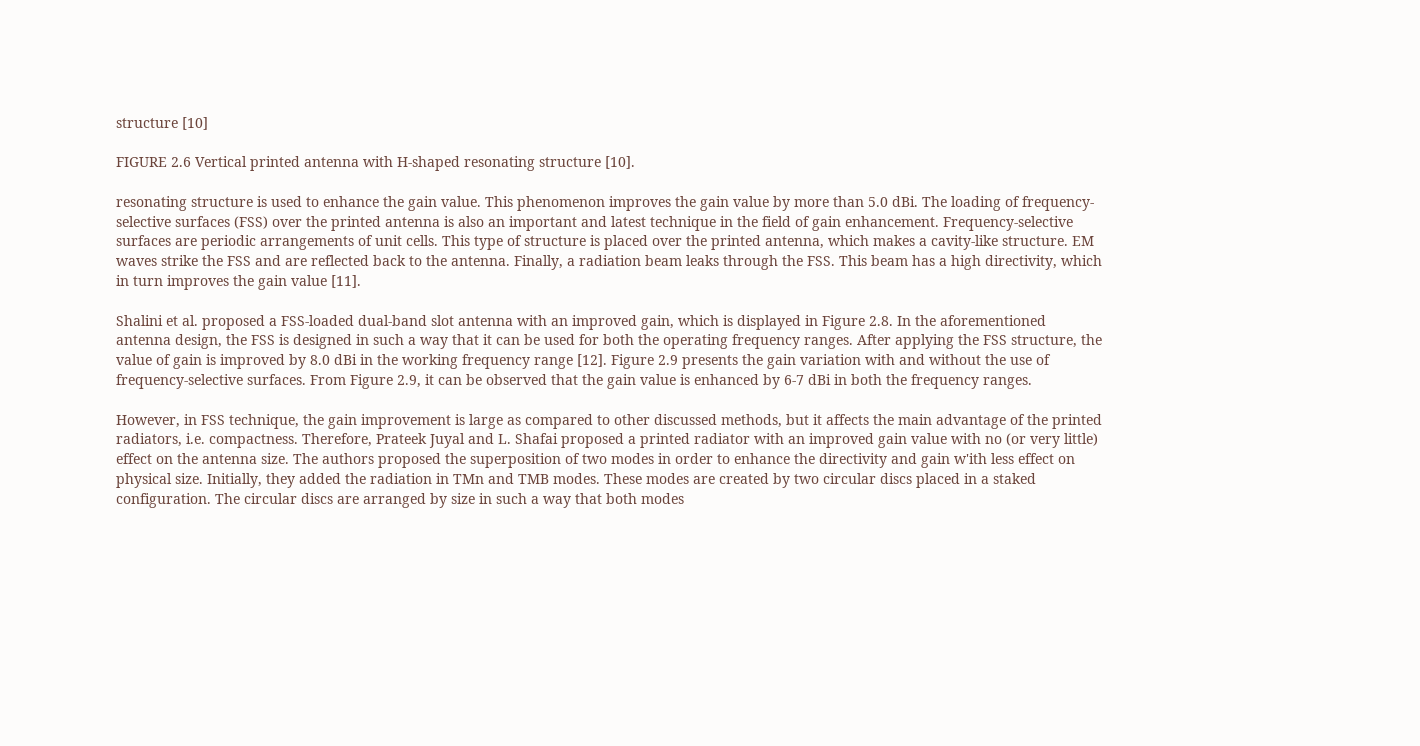structure [10]

FIGURE 2.6 Vertical printed antenna with H-shaped resonating structure [10].

resonating structure is used to enhance the gain value. This phenomenon improves the gain value by more than 5.0 dBi. The loading of frequency-selective surfaces (FSS) over the printed antenna is also an important and latest technique in the field of gain enhancement. Frequency-selective surfaces are periodic arrangements of unit cells. This type of structure is placed over the printed antenna, which makes a cavity-like structure. EM waves strike the FSS and are reflected back to the antenna. Finally, a radiation beam leaks through the FSS. This beam has a high directivity, which in turn improves the gain value [11].

Shalini et al. proposed a FSS-loaded dual-band slot antenna with an improved gain, which is displayed in Figure 2.8. In the aforementioned antenna design, the FSS is designed in such a way that it can be used for both the operating frequency ranges. After applying the FSS structure, the value of gain is improved by 8.0 dBi in the working frequency range [12]. Figure 2.9 presents the gain variation with and without the use of frequency-selective surfaces. From Figure 2.9, it can be observed that the gain value is enhanced by 6-7 dBi in both the frequency ranges.

However, in FSS technique, the gain improvement is large as compared to other discussed methods, but it affects the main advantage of the printed radiators, i.e. compactness. Therefore, Prateek Juyal and L. Shafai proposed a printed radiator with an improved gain value with no (or very little) effect on the antenna size. The authors proposed the superposition of two modes in order to enhance the directivity and gain w'ith less effect on physical size. Initially, they added the radiation in TMn and TMB modes. These modes are created by two circular discs placed in a staked configuration. The circular discs are arranged by size in such a way that both modes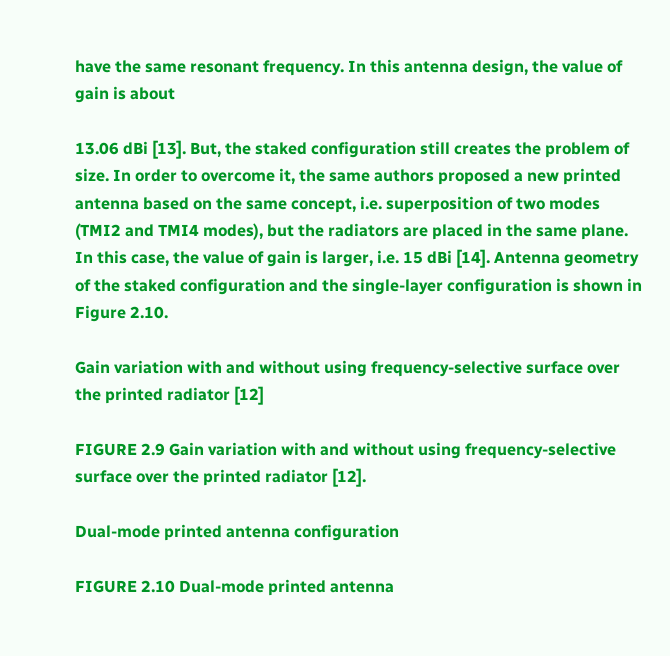have the same resonant frequency. In this antenna design, the value of gain is about

13.06 dBi [13]. But, the staked configuration still creates the problem of size. In order to overcome it, the same authors proposed a new printed antenna based on the same concept, i.e. superposition of two modes (TMI2 and TMI4 modes), but the radiators are placed in the same plane. In this case, the value of gain is larger, i.e. 15 dBi [14]. Antenna geometry of the staked configuration and the single-layer configuration is shown in Figure 2.10.

Gain variation with and without using frequency-selective surface over the printed radiator [12]

FIGURE 2.9 Gain variation with and without using frequency-selective surface over the printed radiator [12].

Dual-mode printed antenna configuration

FIGURE 2.10 Dual-mode printed antenna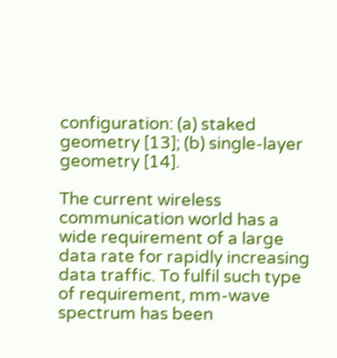configuration: (a) staked geometry [13]; (b) single-layer geometry [14].

The current wireless communication world has a wide requirement of a large data rate for rapidly increasing data traffic. To fulfil such type of requirement, mm-wave spectrum has been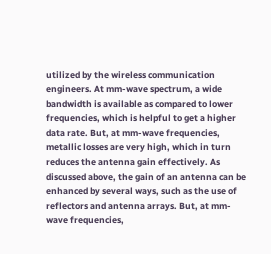utilized by the wireless communication engineers. At mm-wave spectrum, a wide bandwidth is available as compared to lower frequencies, which is helpful to get a higher data rate. But, at mm-wave frequencies, metallic losses are very high, which in turn reduces the antenna gain effectively. As discussed above, the gain of an antenna can be enhanced by several ways, such as the use of reflectors and antenna arrays. But, at mm-wave frequencies,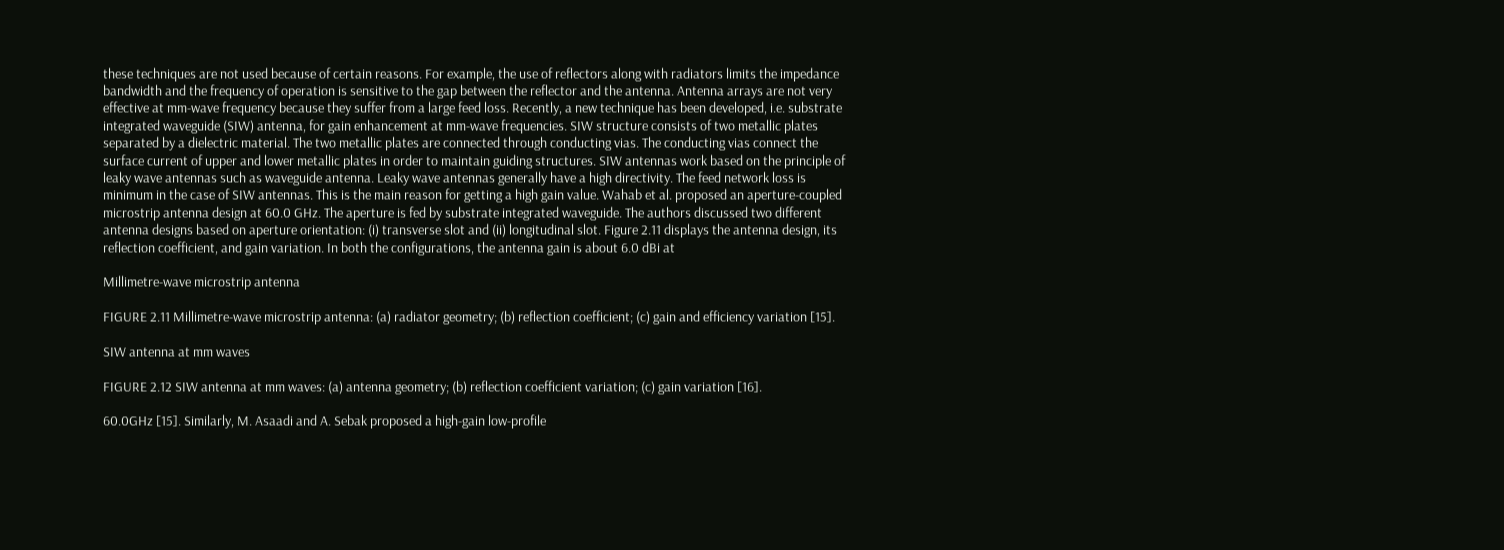these techniques are not used because of certain reasons. For example, the use of reflectors along with radiators limits the impedance bandwidth and the frequency of operation is sensitive to the gap between the reflector and the antenna. Antenna arrays are not very effective at mm-wave frequency because they suffer from a large feed loss. Recently, a new technique has been developed, i.e. substrate integrated waveguide (SIW) antenna, for gain enhancement at mm-wave frequencies. SIW structure consists of two metallic plates separated by a dielectric material. The two metallic plates are connected through conducting vias. The conducting vias connect the surface current of upper and lower metallic plates in order to maintain guiding structures. SIW antennas work based on the principle of leaky wave antennas such as waveguide antenna. Leaky wave antennas generally have a high directivity. The feed network loss is minimum in the case of SIW antennas. This is the main reason for getting a high gain value. Wahab et al. proposed an aperture-coupled microstrip antenna design at 60.0 GHz. The aperture is fed by substrate integrated waveguide. The authors discussed two different antenna designs based on aperture orientation: (i) transverse slot and (ii) longitudinal slot. Figure 2.11 displays the antenna design, its reflection coefficient, and gain variation. In both the configurations, the antenna gain is about 6.0 dBi at

Millimetre-wave microstrip antenna

FIGURE 2.11 Millimetre-wave microstrip antenna: (a) radiator geometry; (b) reflection coefficient; (c) gain and efficiency variation [15].

SIW antenna at mm waves

FIGURE 2.12 SIW antenna at mm waves: (a) antenna geometry; (b) reflection coefficient variation; (c) gain variation [16].

60.0GHz [15]. Similarly, M. Asaadi and A. Sebak proposed a high-gain low-profile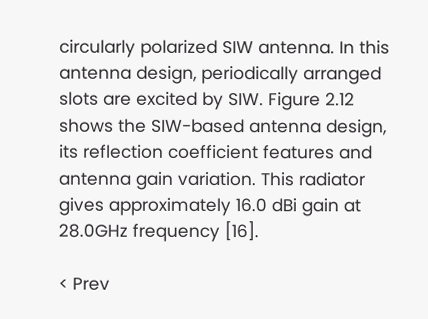circularly polarized SIW antenna. In this antenna design, periodically arranged slots are excited by SIW. Figure 2.12 shows the SIW-based antenna design, its reflection coefficient features and antenna gain variation. This radiator gives approximately 16.0 dBi gain at 28.0GHz frequency [16].

< Prev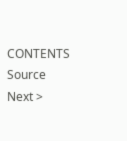CONTENTS   Source   Next >